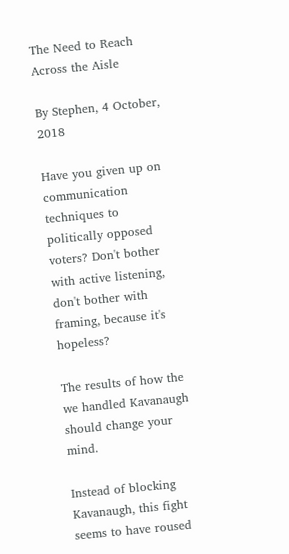The Need to Reach Across the Aisle

By Stephen, 4 October, 2018

Have you given up on communication techniques to politically opposed voters? Don't bother with active listening, don't bother with framing, because it's hopeless?

The results of how the we handled Kavanaugh should change your mind.

Instead of blocking Kavanaugh, this fight seems to have roused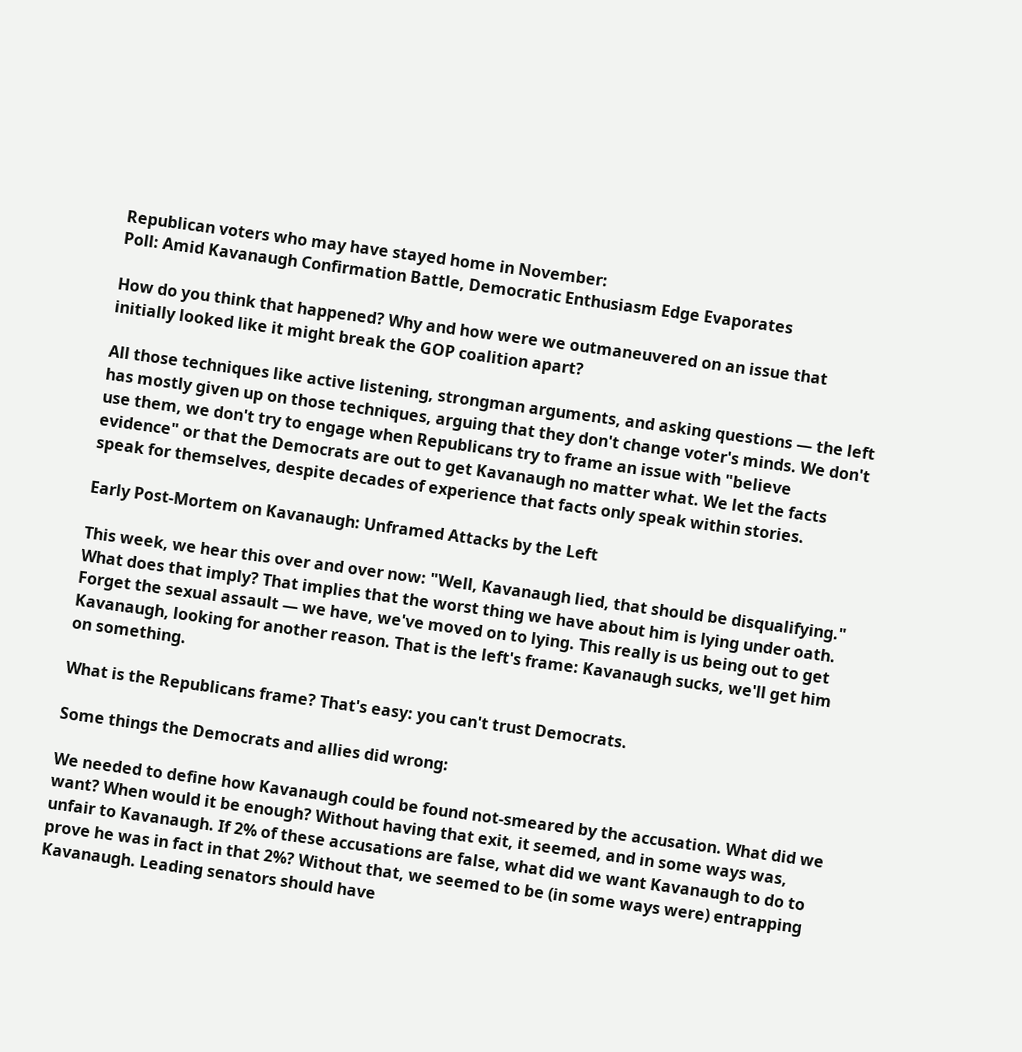Republican voters who may have stayed home in November:
Poll: Amid Kavanaugh Confirmation Battle, Democratic Enthusiasm Edge Evaporates

How do you think that happened? Why and how were we outmaneuvered on an issue that initially looked like it might break the GOP coalition apart?

All those techniques like active listening, strongman arguments, and asking questions — the left has mostly given up on those techniques, arguing that they don't change voter's minds. We don't use them, we don't try to engage when Republicans try to frame an issue with "believe evidence" or that the Democrats are out to get Kavanaugh no matter what. We let the facts speak for themselves, despite decades of experience that facts only speak within stories.

Early Post-Mortem on Kavanaugh: Unframed Attacks by the Left

This week, we hear this over and over now: "Well, Kavanaugh lied, that should be disqualifying." What does that imply? That implies that the worst thing we have about him is lying under oath. Forget the sexual assault — we have, we've moved on to lying. This really is us being out to get Kavanaugh, looking for another reason. That is the left's frame: Kavanaugh sucks, we'll get him on something.

What is the Republicans frame? That's easy: you can't trust Democrats.

Some things the Democrats and allies did wrong:

We needed to define how Kavanaugh could be found not-smeared by the accusation. What did we want? When would it be enough? Without having that exit, it seemed, and in some ways was, unfair to Kavanaugh. If 2% of these accusations are false, what did we want Kavanaugh to do to prove he was in fact in that 2%? Without that, we seemed to be (in some ways were) entrapping Kavanaugh. Leading senators should have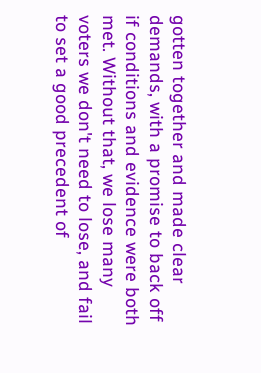gotten together and made clear demands, with a promise to back off if conditions and evidence were both met. Without that, we lose many voters we don't need to lose, and fail to set a good precedent of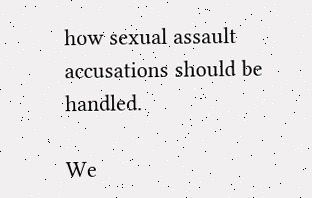how sexual assault accusations should be handled.

We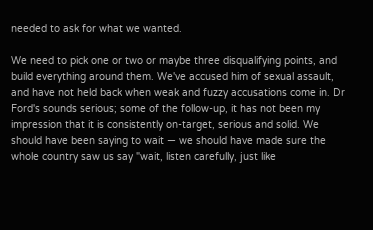needed to ask for what we wanted.

We need to pick one or two or maybe three disqualifying points, and build everything around them. We've accused him of sexual assault, and have not held back when weak and fuzzy accusations come in. Dr Ford's sounds serious; some of the follow-up, it has not been my impression that it is consistently on-target, serious and solid. We should have been saying to wait — we should have made sure the whole country saw us say "wait, listen carefully, just like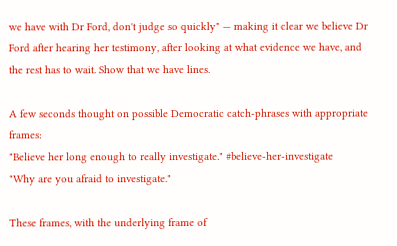we have with Dr Ford, don't judge so quickly" — making it clear we believe Dr Ford after hearing her testimony, after looking at what evidence we have, and the rest has to wait. Show that we have lines.

A few seconds thought on possible Democratic catch-phrases with appropriate frames:
"Believe her long enough to really investigate." #believe-her-investigate
"Why are you afraid to investigate."

These frames, with the underlying frame of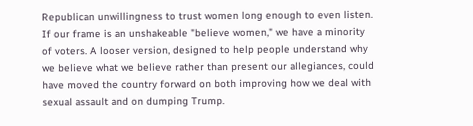Republican unwillingness to trust women long enough to even listen. If our frame is an unshakeable "believe women," we have a minority of voters. A looser version, designed to help people understand why we believe what we believe rather than present our allegiances, could have moved the country forward on both improving how we deal with sexual assault and on dumping Trump.